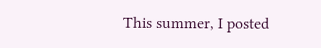This summer, I posted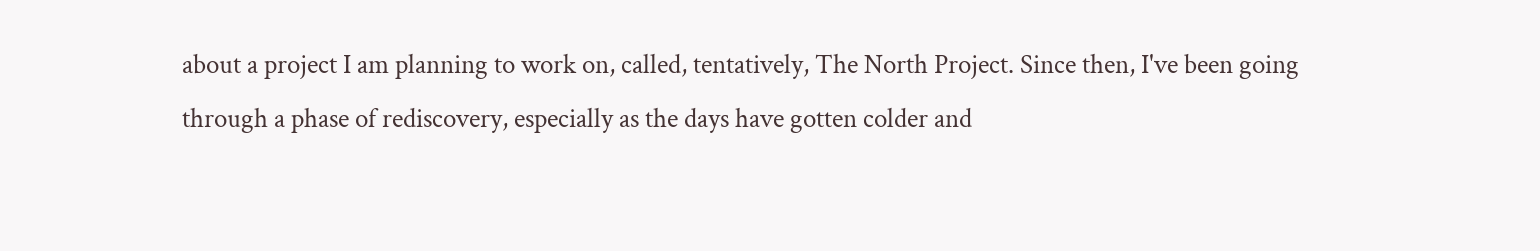about a project I am planning to work on, called, tentatively, The North Project. Since then, I've been going through a phase of rediscovery, especially as the days have gotten colder and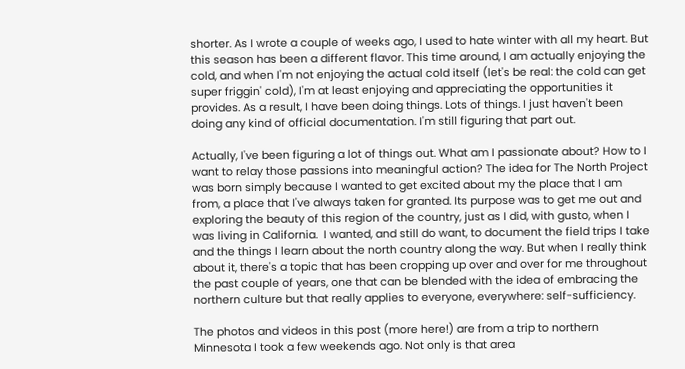shorter. As I wrote a couple of weeks ago, I used to hate winter with all my heart. But this season has been a different flavor. This time around, I am actually enjoying the cold, and when I'm not enjoying the actual cold itself (let's be real: the cold can get super friggin' cold), I'm at least enjoying and appreciating the opportunities it provides. As a result, I have been doing things. Lots of things. I just haven't been doing any kind of official documentation. I'm still figuring that part out.

Actually, I've been figuring a lot of things out. What am I passionate about? How to I want to relay those passions into meaningful action? The idea for The North Project was born simply because I wanted to get excited about my the place that I am from, a place that I've always taken for granted. Its purpose was to get me out and exploring the beauty of this region of the country, just as I did, with gusto, when I was living in California.  I wanted, and still do want, to document the field trips I take and the things I learn about the north country along the way. But when I really think about it, there's a topic that has been cropping up over and over for me throughout the past couple of years, one that can be blended with the idea of embracing the northern culture but that really applies to everyone, everywhere: self-sufficiency.

The photos and videos in this post (more here!) are from a trip to northern Minnesota I took a few weekends ago. Not only is that area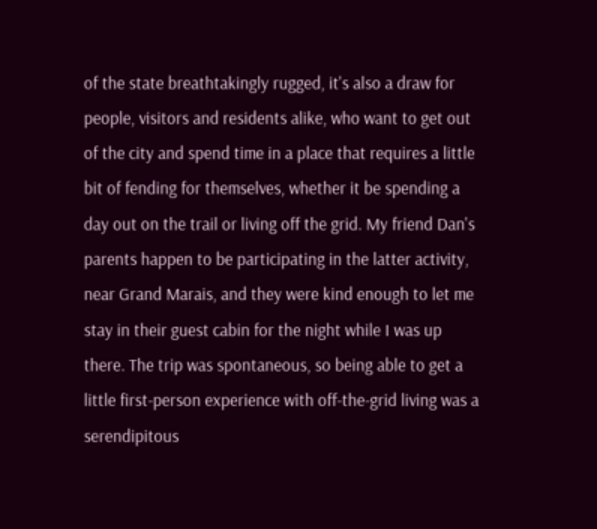of the state breathtakingly rugged, it's also a draw for people, visitors and residents alike, who want to get out of the city and spend time in a place that requires a little bit of fending for themselves, whether it be spending a day out on the trail or living off the grid. My friend Dan's parents happen to be participating in the latter activity, near Grand Marais, and they were kind enough to let me stay in their guest cabin for the night while I was up there. The trip was spontaneous, so being able to get a little first-person experience with off-the-grid living was a serendipitous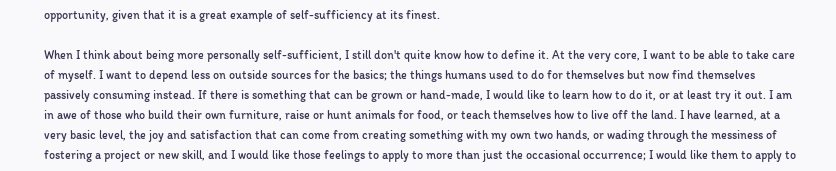opportunity, given that it is a great example of self-sufficiency at its finest.

When I think about being more personally self-sufficient, I still don't quite know how to define it. At the very core, I want to be able to take care of myself. I want to depend less on outside sources for the basics; the things humans used to do for themselves but now find themselves passively consuming instead. If there is something that can be grown or hand-made, I would like to learn how to do it, or at least try it out. I am in awe of those who build their own furniture, raise or hunt animals for food, or teach themselves how to live off the land. I have learned, at a very basic level, the joy and satisfaction that can come from creating something with my own two hands, or wading through the messiness of fostering a project or new skill, and I would like those feelings to apply to more than just the occasional occurrence; I would like them to apply to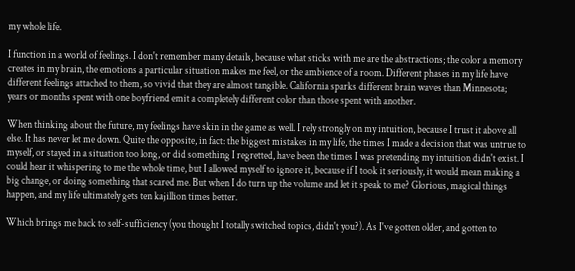my whole life.

I function in a world of feelings. I don't remember many details, because what sticks with me are the abstractions; the color a memory creates in my brain, the emotions a particular situation makes me feel, or the ambience of a room. Different phases in my life have different feelings attached to them, so vivid that they are almost tangible. California sparks different brain waves than Minnesota; years or months spent with one boyfriend emit a completely different color than those spent with another.

When thinking about the future, my feelings have skin in the game as well. I rely strongly on my intuition, because I trust it above all else. It has never let me down. Quite the opposite, in fact: the biggest mistakes in my life, the times I made a decision that was untrue to myself, or stayed in a situation too long, or did something I regretted, have been the times I was pretending my intuition didn't exist. I could hear it whispering to me the whole time, but I allowed myself to ignore it, because if I took it seriously, it would mean making a big change, or doing something that scared me. But when I do turn up the volume and let it speak to me? Glorious, magical things happen, and my life ultimately gets ten kajillion times better.

Which brings me back to self-sufficiency (you thought I totally switched topics, didn't you?). As I've gotten older, and gotten to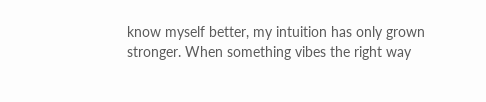know myself better, my intuition has only grown stronger. When something vibes the right way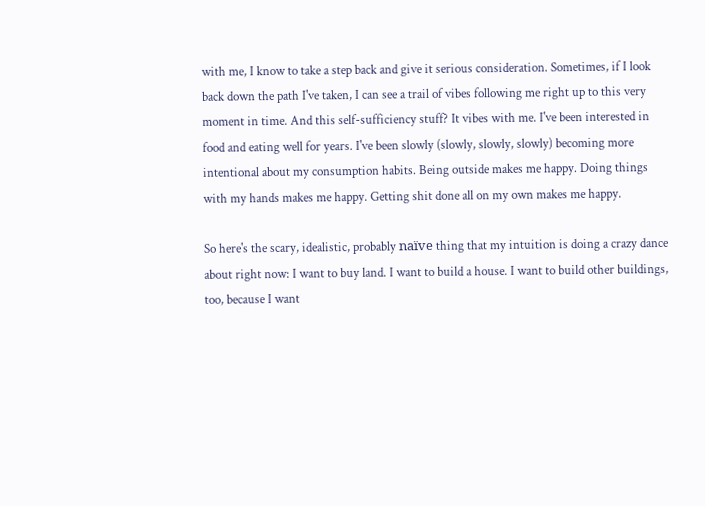with me, I know to take a step back and give it serious consideration. Sometimes, if I look back down the path I've taken, I can see a trail of vibes following me right up to this very moment in time. And this self-sufficiency stuff? It vibes with me. I've been interested in food and eating well for years. I've been slowly (slowly, slowly, slowly) becoming more intentional about my consumption habits. Being outside makes me happy. Doing things with my hands makes me happy. Getting shit done all on my own makes me happy.

So here's the scary, idealistic, probably naïve thing that my intuition is doing a crazy dance about right now: I want to buy land. I want to build a house. I want to build other buildings, too, because I want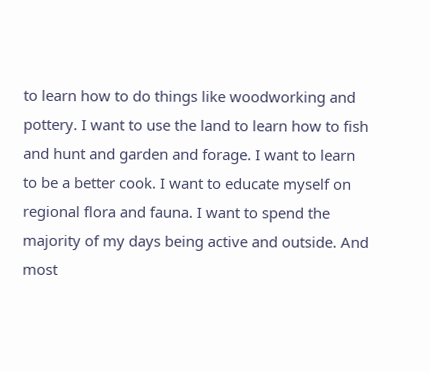to learn how to do things like woodworking and pottery. I want to use the land to learn how to fish and hunt and garden and forage. I want to learn to be a better cook. I want to educate myself on regional flora and fauna. I want to spend the majority of my days being active and outside. And most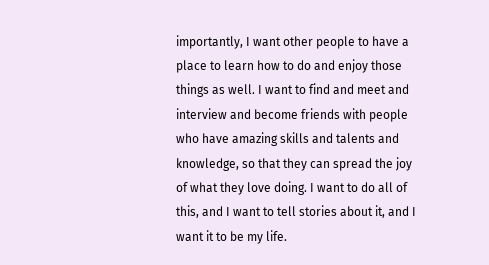importantly, I want other people to have a place to learn how to do and enjoy those things as well. I want to find and meet and interview and become friends with people who have amazing skills and talents and knowledge, so that they can spread the joy of what they love doing. I want to do all of this, and I want to tell stories about it, and I want it to be my life.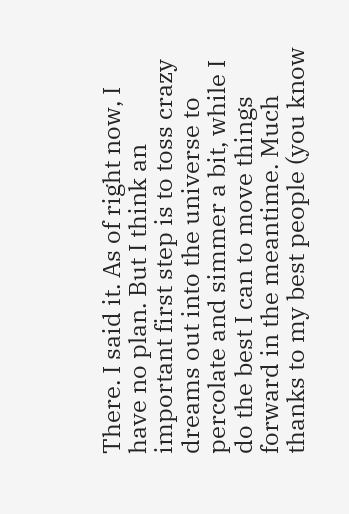There. I said it. As of right now, I have no plan. But I think an important first step is to toss crazy dreams out into the universe to percolate and simmer a bit, while I do the best I can to move things forward in the meantime. Much thanks to my best people (you know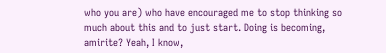who you are) who have encouraged me to stop thinking so much about this and to just start. Doing is becoming, amirite? Yeah, I know,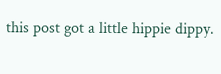this post got a little hippie dippy.